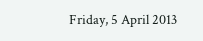Friday, 5 April 2013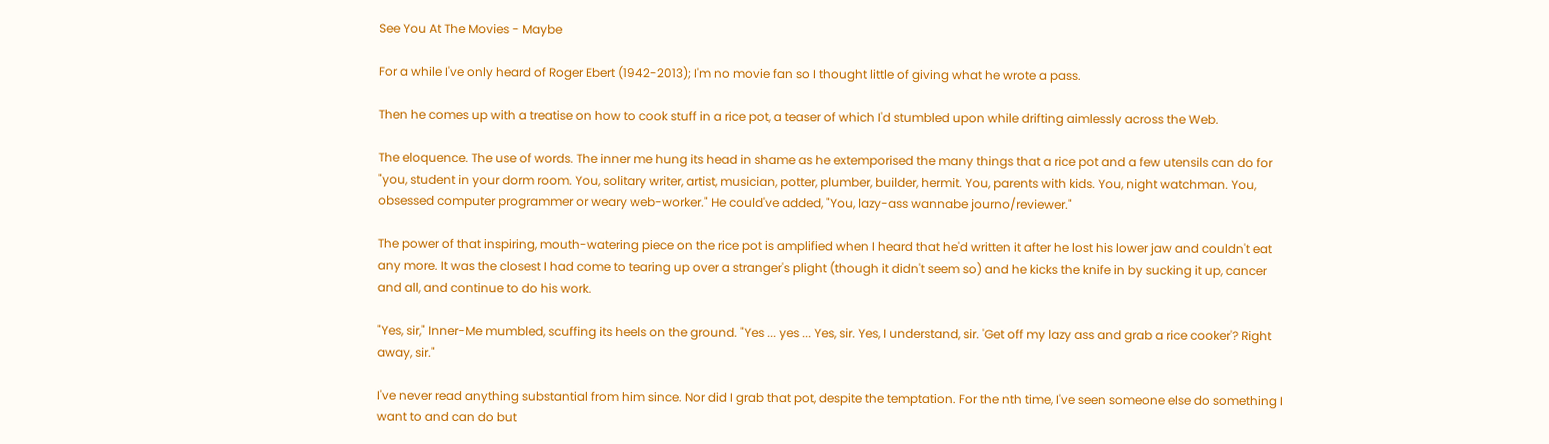See You At The Movies - Maybe

For a while I've only heard of Roger Ebert (1942-2013); I'm no movie fan so I thought little of giving what he wrote a pass.

Then he comes up with a treatise on how to cook stuff in a rice pot, a teaser of which I'd stumbled upon while drifting aimlessly across the Web.

The eloquence. The use of words. The inner me hung its head in shame as he extemporised the many things that a rice pot and a few utensils can do for "you, student in your dorm room. You, solitary writer, artist, musician, potter, plumber, builder, hermit. You, parents with kids. You, night watchman. You, obsessed computer programmer or weary web-worker." He could've added, "You, lazy-ass wannabe journo/reviewer."

The power of that inspiring, mouth-watering piece on the rice pot is amplified when I heard that he'd written it after he lost his lower jaw and couldn't eat any more. It was the closest I had come to tearing up over a stranger's plight (though it didn't seem so) and he kicks the knife in by sucking it up, cancer and all, and continue to do his work.

"Yes, sir," Inner-Me mumbled, scuffing its heels on the ground. "Yes ... yes ... Yes, sir. Yes, I understand, sir. 'Get off my lazy ass and grab a rice cooker'? Right away, sir."

I've never read anything substantial from him since. Nor did I grab that pot, despite the temptation. For the nth time, I've seen someone else do something I want to and can do but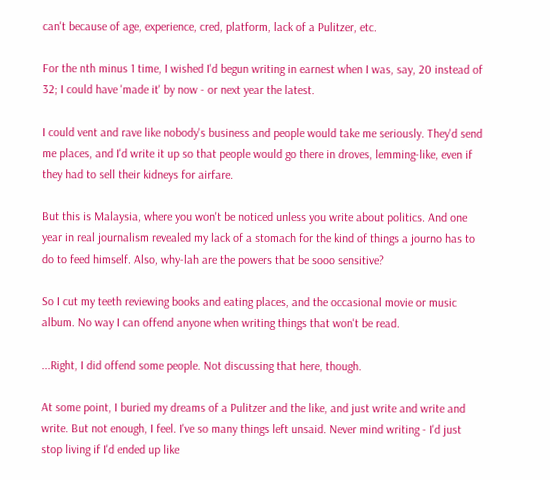can't because of age, experience, cred, platform, lack of a Pulitzer, etc.

For the nth minus 1 time, I wished I'd begun writing in earnest when I was, say, 20 instead of 32; I could have 'made it' by now - or next year the latest.

I could vent and rave like nobody's business and people would take me seriously. They'd send me places, and I'd write it up so that people would go there in droves, lemming-like, even if they had to sell their kidneys for airfare.

But this is Malaysia, where you won't be noticed unless you write about politics. And one year in real journalism revealed my lack of a stomach for the kind of things a journo has to do to feed himself. Also, why-lah are the powers that be sooo sensitive?

So I cut my teeth reviewing books and eating places, and the occasional movie or music album. No way I can offend anyone when writing things that won't be read.

...Right, I did offend some people. Not discussing that here, though.

At some point, I buried my dreams of a Pulitzer and the like, and just write and write and write. But not enough, I feel. I've so many things left unsaid. Never mind writing - I'd just stop living if I'd ended up like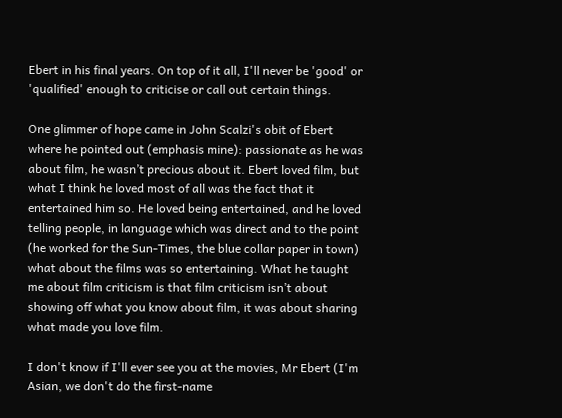Ebert in his final years. On top of it all, I'll never be 'good' or 'qualified' enough to criticise or call out certain things.

One glimmer of hope came in John Scalzi's obit of Ebert where he pointed out (emphasis mine): passionate as he was about film, he wasn’t precious about it. Ebert loved film, but what I think he loved most of all was the fact that it entertained him so. He loved being entertained, and he loved telling people, in language which was direct and to the point (he worked for the Sun-Times, the blue collar paper in town) what about the films was so entertaining. What he taught me about film criticism is that film criticism isn’t about showing off what you know about film, it was about sharing what made you love film.

I don't know if I'll ever see you at the movies, Mr Ebert (I'm Asian, we don't do the first-name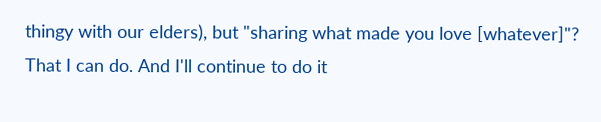thingy with our elders), but "sharing what made you love [whatever]"? That I can do. And I'll continue to do it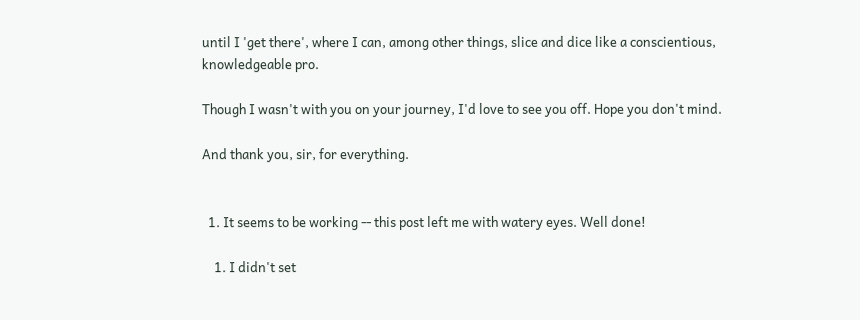until I 'get there', where I can, among other things, slice and dice like a conscientious, knowledgeable pro.

Though I wasn't with you on your journey, I'd love to see you off. Hope you don't mind.

And thank you, sir, for everything.


  1. It seems to be working -- this post left me with watery eyes. Well done!

    1. I didn't set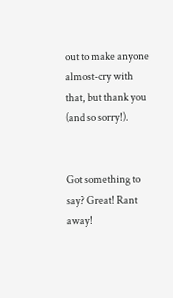out to make anyone almost-cry with that, but thank you (and so sorry!).


Got something to say? Great! Rant away!